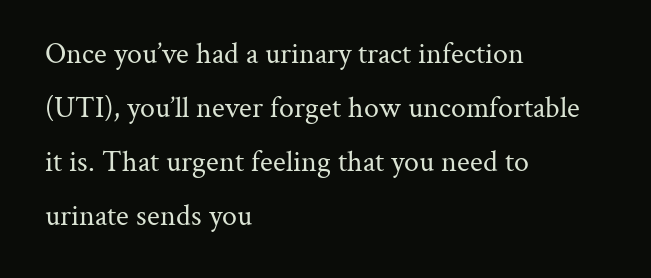Once you’ve had a urinary tract infection (UTI), you’ll never forget how uncomfortable it is. That urgent feeling that you need to urinate sends you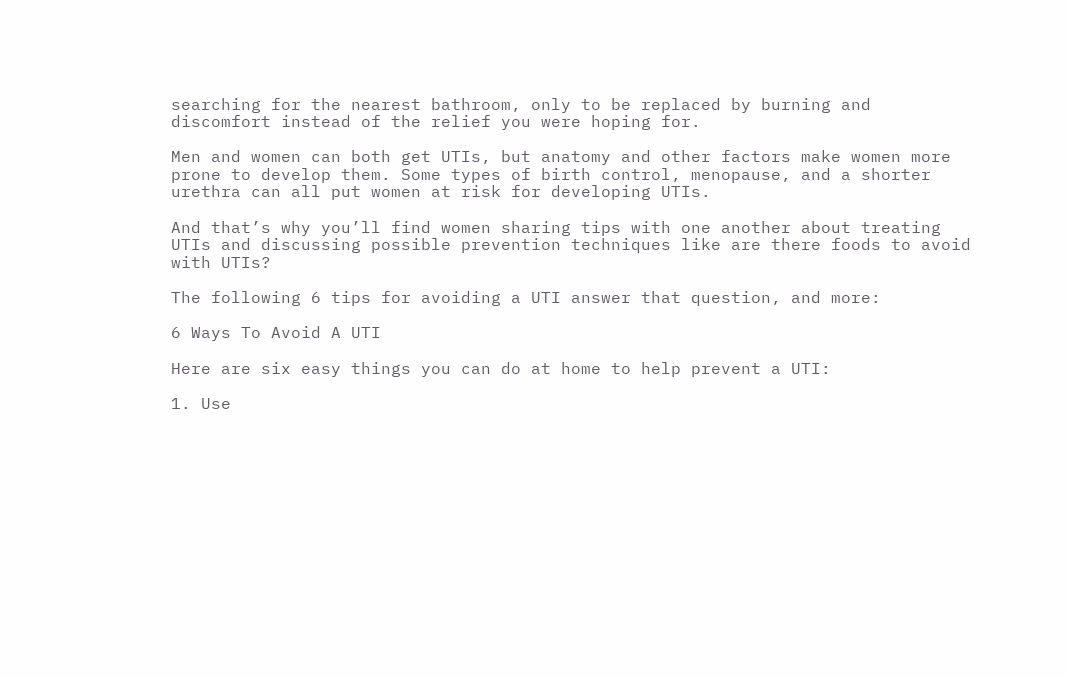searching for the nearest bathroom, only to be replaced by burning and discomfort instead of the relief you were hoping for.

Men and women can both get UTIs, but anatomy and other factors make women more prone to develop them. Some types of birth control, menopause, and a shorter urethra can all put women at risk for developing UTIs.

And that’s why you’ll find women sharing tips with one another about treating UTIs and discussing possible prevention techniques like are there foods to avoid with UTIs?

The following 6 tips for avoiding a UTI answer that question, and more:

6 Ways To Avoid A UTI

Here are six easy things you can do at home to help prevent a UTI:

1. Use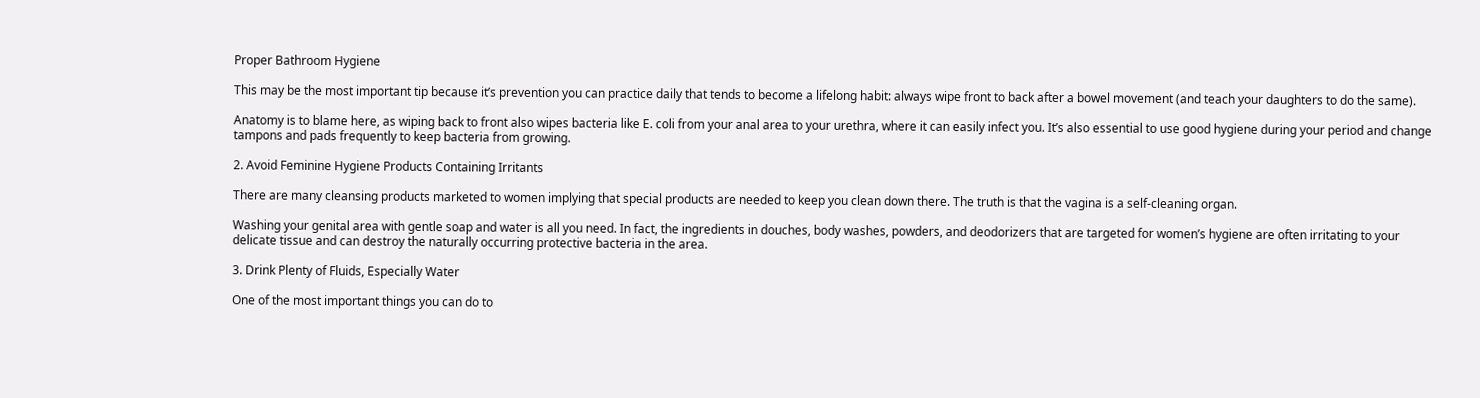Proper Bathroom Hygiene

This may be the most important tip because it’s prevention you can practice daily that tends to become a lifelong habit: always wipe front to back after a bowel movement (and teach your daughters to do the same).

Anatomy is to blame here, as wiping back to front also wipes bacteria like E. coli from your anal area to your urethra, where it can easily infect you. It’s also essential to use good hygiene during your period and change tampons and pads frequently to keep bacteria from growing.

2. Avoid Feminine Hygiene Products Containing Irritants

There are many cleansing products marketed to women implying that special products are needed to keep you clean down there. The truth is that the vagina is a self-cleaning organ.

Washing your genital area with gentle soap and water is all you need. In fact, the ingredients in douches, body washes, powders, and deodorizers that are targeted for women’s hygiene are often irritating to your delicate tissue and can destroy the naturally occurring protective bacteria in the area.

3. Drink Plenty of Fluids, Especially Water

One of the most important things you can do to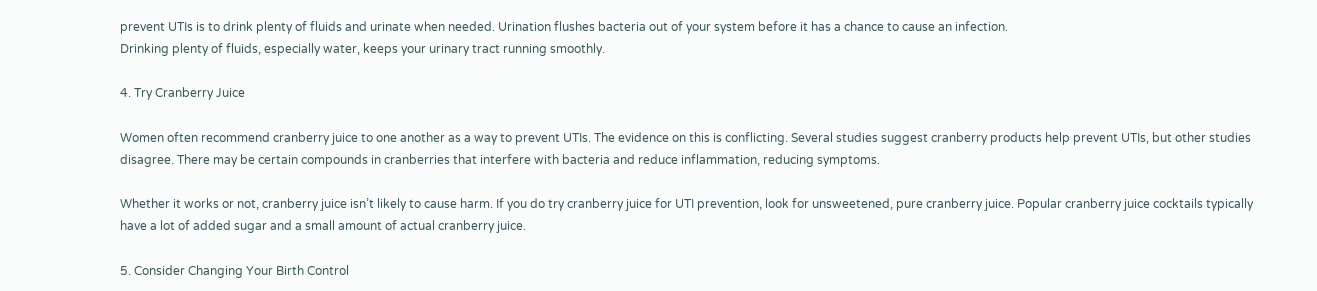prevent UTIs is to drink plenty of fluids and urinate when needed. Urination flushes bacteria out of your system before it has a chance to cause an infection.
Drinking plenty of fluids, especially water, keeps your urinary tract running smoothly.

4. Try Cranberry Juice

Women often recommend cranberry juice to one another as a way to prevent UTIs. The evidence on this is conflicting. Several studies suggest cranberry products help prevent UTIs, but other studies disagree. There may be certain compounds in cranberries that interfere with bacteria and reduce inflammation, reducing symptoms.

Whether it works or not, cranberry juice isn’t likely to cause harm. If you do try cranberry juice for UTI prevention, look for unsweetened, pure cranberry juice. Popular cranberry juice cocktails typically have a lot of added sugar and a small amount of actual cranberry juice.

5. Consider Changing Your Birth Control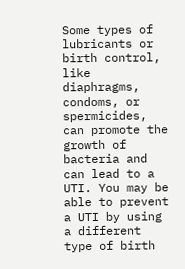Some types of lubricants or birth control, like diaphragms, condoms, or spermicides, can promote the growth of bacteria and can lead to a UTI. You may be able to prevent a UTI by using a different type of birth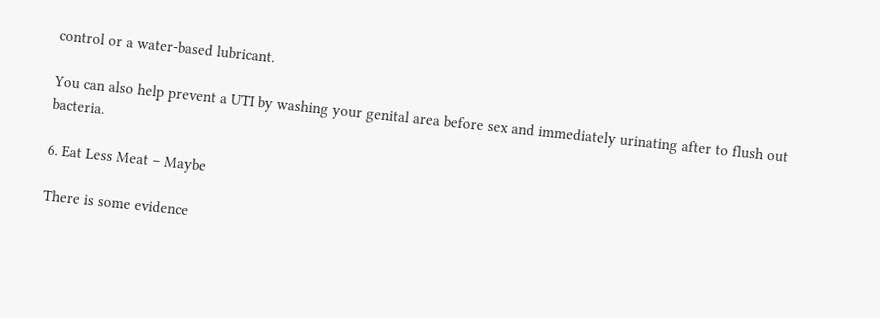control or a water-based lubricant.

You can also help prevent a UTI by washing your genital area before sex and immediately urinating after to flush out bacteria.

6. Eat Less Meat – Maybe

There is some evidence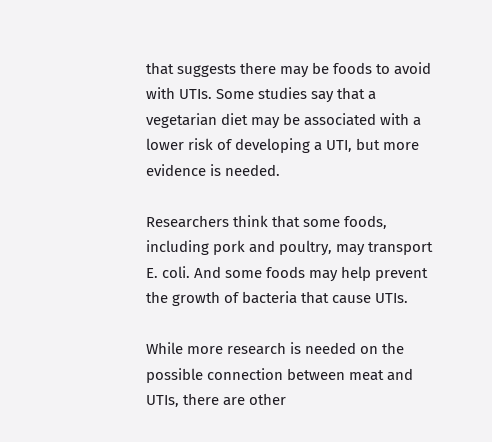that suggests there may be foods to avoid with UTIs. Some studies say that a vegetarian diet may be associated with a lower risk of developing a UTI, but more evidence is needed.

Researchers think that some foods, including pork and poultry, may transport E. coli. And some foods may help prevent the growth of bacteria that cause UTIs.

While more research is needed on the possible connection between meat and UTIs, there are other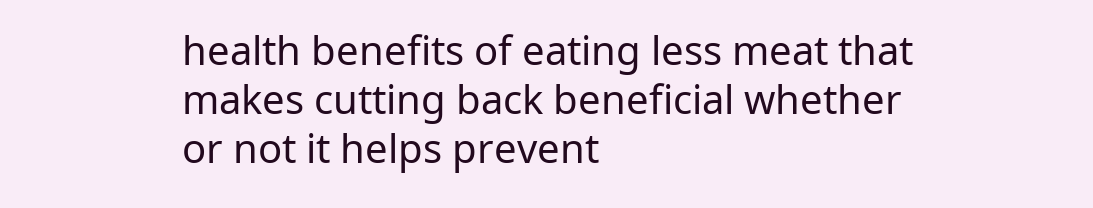health benefits of eating less meat that makes cutting back beneficial whether or not it helps prevent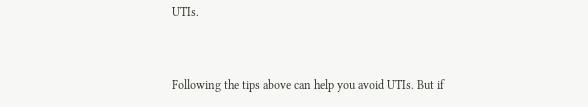UTIs.


Following the tips above can help you avoid UTIs. But if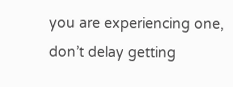you are experiencing one, don’t delay getting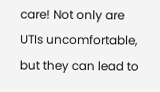care! Not only are UTIs uncomfortable, but they can lead to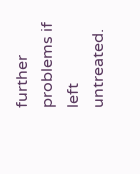further problems if left untreated.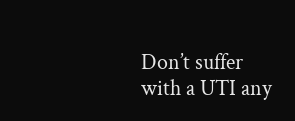Don’t suffer with a UTI any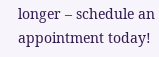longer – schedule an appointment today!